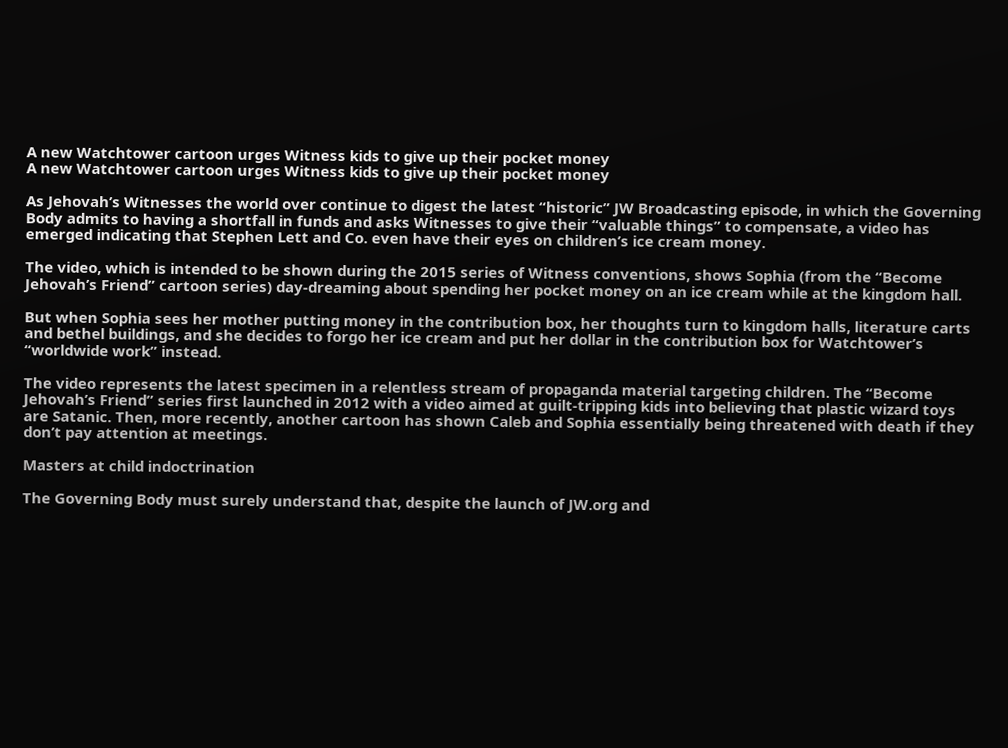A new Watchtower cartoon urges Witness kids to give up their pocket money
A new Watchtower cartoon urges Witness kids to give up their pocket money

As Jehovah’s Witnesses the world over continue to digest the latest “historic” JW Broadcasting episode, in which the Governing Body admits to having a shortfall in funds and asks Witnesses to give their “valuable things” to compensate, a video has emerged indicating that Stephen Lett and Co. even have their eyes on children’s ice cream money.

The video, which is intended to be shown during the 2015 series of Witness conventions, shows Sophia (from the “Become Jehovah’s Friend” cartoon series) day-dreaming about spending her pocket money on an ice cream while at the kingdom hall.

But when Sophia sees her mother putting money in the contribution box, her thoughts turn to kingdom halls, literature carts and bethel buildings, and she decides to forgo her ice cream and put her dollar in the contribution box for Watchtower’s “worldwide work” instead.

The video represents the latest specimen in a relentless stream of propaganda material targeting children. The “Become Jehovah’s Friend” series first launched in 2012 with a video aimed at guilt-tripping kids into believing that plastic wizard toys are Satanic. Then, more recently, another cartoon has shown Caleb and Sophia essentially being threatened with death if they don’t pay attention at meetings.

Masters at child indoctrination

The Governing Body must surely understand that, despite the launch of JW.org and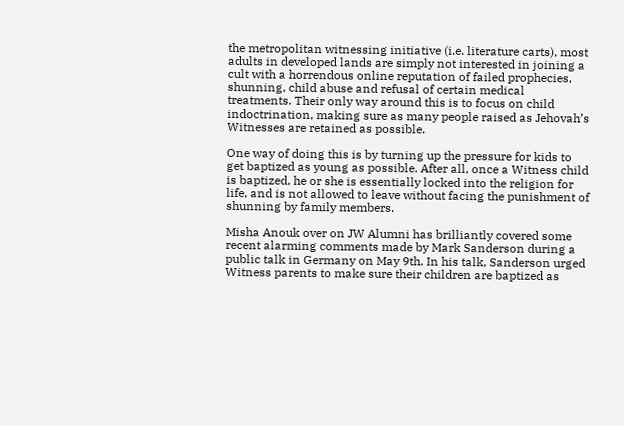the metropolitan witnessing initiative (i.e. literature carts), most adults in developed lands are simply not interested in joining a cult with a horrendous online reputation of failed prophecies, shunning, child abuse and refusal of certain medical treatments. Their only way around this is to focus on child indoctrination, making sure as many people raised as Jehovah’s Witnesses are retained as possible.

One way of doing this is by turning up the pressure for kids to get baptized as young as possible. After all, once a Witness child is baptized, he or she is essentially locked into the religion for life, and is not allowed to leave without facing the punishment of shunning by family members.

Misha Anouk over on JW Alumni has brilliantly covered some recent alarming comments made by Mark Sanderson during a public talk in Germany on May 9th. In his talk, Sanderson urged Witness parents to make sure their children are baptized as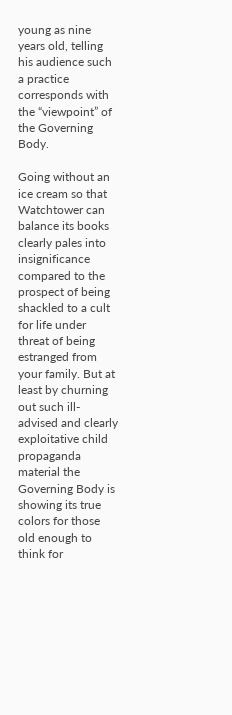young as nine years old, telling his audience such a practice corresponds with the “viewpoint” of the Governing Body.

Going without an ice cream so that Watchtower can balance its books clearly pales into insignificance compared to the prospect of being shackled to a cult for life under threat of being estranged from your family. But at least by churning out such ill-advised and clearly exploitative child propaganda material the Governing Body is showing its true colors for those old enough to think for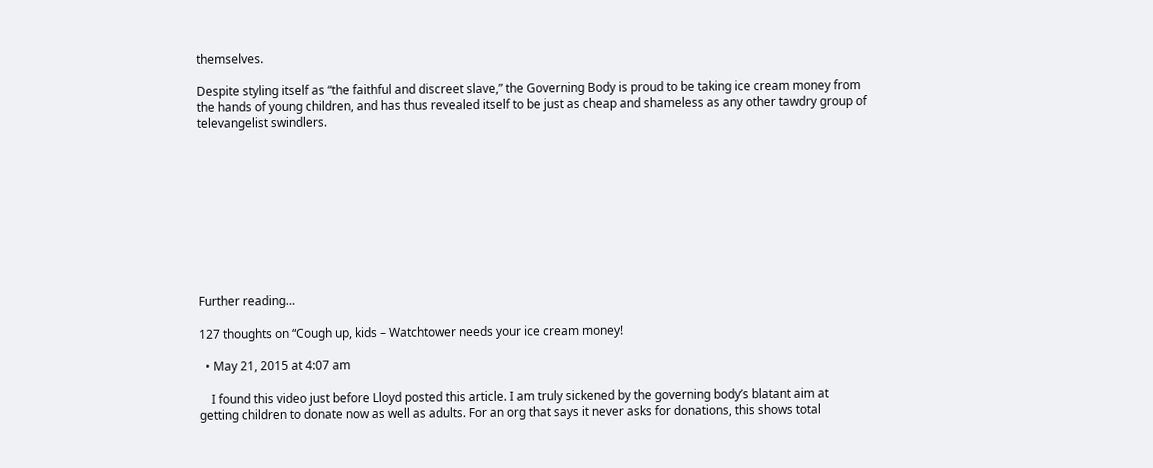themselves.

Despite styling itself as “the faithful and discreet slave,” the Governing Body is proud to be taking ice cream money from the hands of young children, and has thus revealed itself to be just as cheap and shameless as any other tawdry group of televangelist swindlers.










Further reading…

127 thoughts on “Cough up, kids – Watchtower needs your ice cream money!

  • May 21, 2015 at 4:07 am

    I found this video just before Lloyd posted this article. I am truly sickened by the governing body’s blatant aim at getting children to donate now as well as adults. For an org that says it never asks for donations, this shows total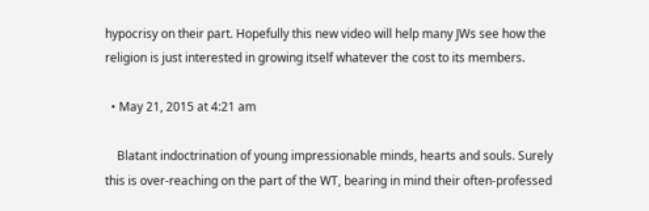hypocrisy on their part. Hopefully this new video will help many JWs see how the religion is just interested in growing itself whatever the cost to its members.

  • May 21, 2015 at 4:21 am

    Blatant indoctrination of young impressionable minds, hearts and souls. Surely this is over-reaching on the part of the WT, bearing in mind their often-professed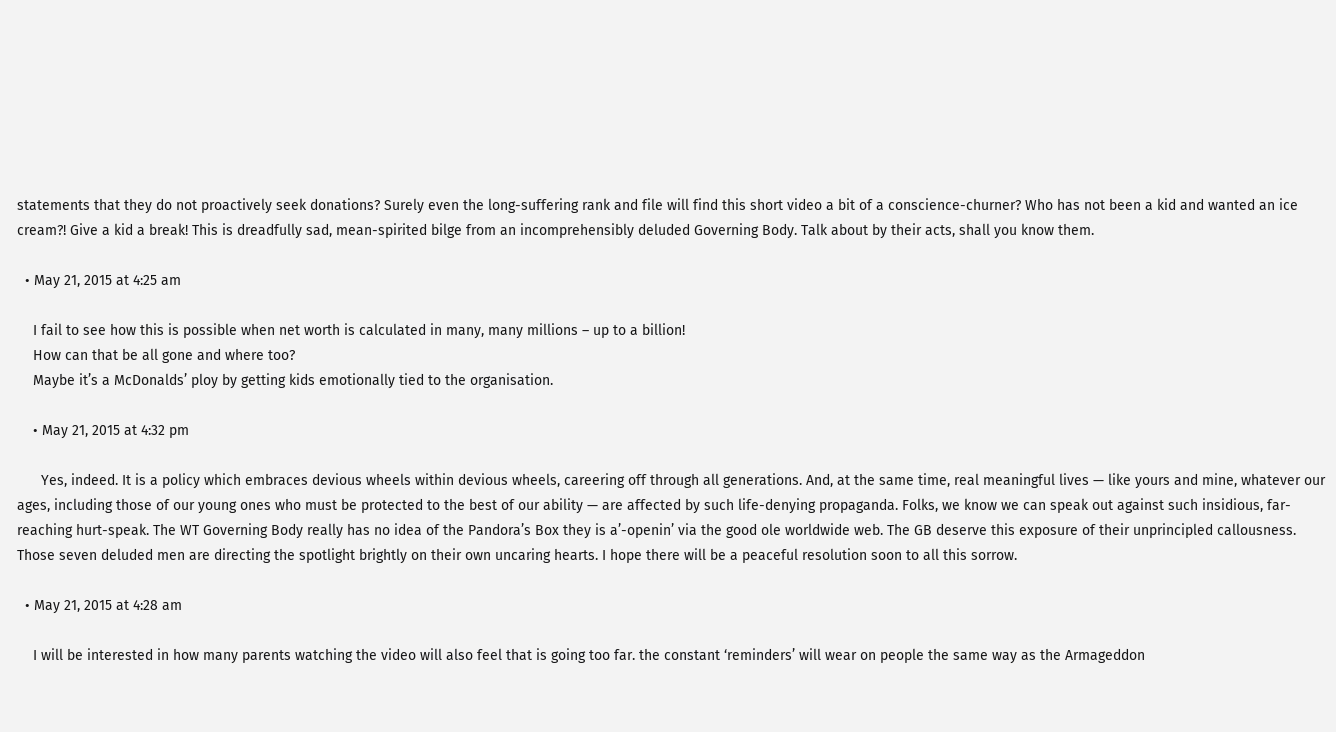statements that they do not proactively seek donations? Surely even the long-suffering rank and file will find this short video a bit of a conscience-churner? Who has not been a kid and wanted an ice cream?! Give a kid a break! This is dreadfully sad, mean-spirited bilge from an incomprehensibly deluded Governing Body. Talk about by their acts, shall you know them.

  • May 21, 2015 at 4:25 am

    I fail to see how this is possible when net worth is calculated in many, many millions – up to a billion!
    How can that be all gone and where too?
    Maybe it’s a McDonalds’ ploy by getting kids emotionally tied to the organisation.

    • May 21, 2015 at 4:32 pm

      Yes, indeed. It is a policy which embraces devious wheels within devious wheels, careering off through all generations. And, at the same time, real meaningful lives — like yours and mine, whatever our ages, including those of our young ones who must be protected to the best of our ability — are affected by such life-denying propaganda. Folks, we know we can speak out against such insidious, far-reaching hurt-speak. The WT Governing Body really has no idea of the Pandora’s Box they is a’-openin’ via the good ole worldwide web. The GB deserve this exposure of their unprincipled callousness. Those seven deluded men are directing the spotlight brightly on their own uncaring hearts. I hope there will be a peaceful resolution soon to all this sorrow.

  • May 21, 2015 at 4:28 am

    I will be interested in how many parents watching the video will also feel that is going too far. the constant ‘reminders’ will wear on people the same way as the Armageddon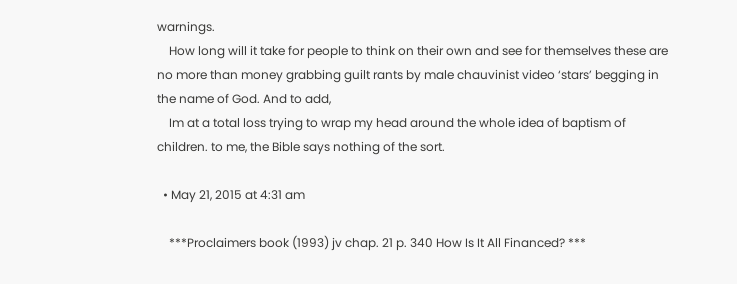warnings.
    How long will it take for people to think on their own and see for themselves these are no more than money grabbing guilt rants by male chauvinist video ‘stars’ begging in the name of God. And to add,
    Im at a total loss trying to wrap my head around the whole idea of baptism of children. to me, the Bible says nothing of the sort.

  • May 21, 2015 at 4:31 am

    ***Proclaimers book (1993) jv chap. 21 p. 340 How Is It All Financed? ***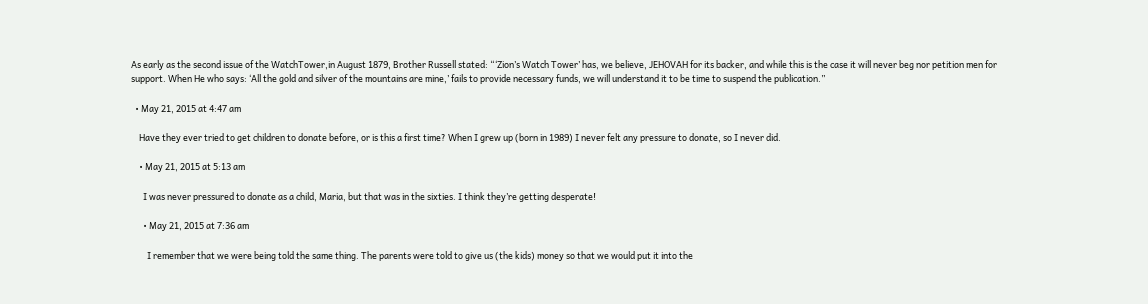As early as the second issue of the WatchTower,in August 1879, Brother Russell stated: “‘Zion’s Watch Tower’ has, we believe, JEHOVAH for its backer, and while this is the case it will never beg nor petition men for support. When He who says: ‘All the gold and silver of the mountains are mine,’ fails to provide necessary funds, we will understand it to be time to suspend the publication.”

  • May 21, 2015 at 4:47 am

    Have they ever tried to get children to donate before, or is this a first time? When I grew up (born in 1989) I never felt any pressure to donate, so I never did.

    • May 21, 2015 at 5:13 am

      I was never pressured to donate as a child, Maria, but that was in the sixties. I think they’re getting desperate!

      • May 21, 2015 at 7:36 am

        I remember that we were being told the same thing. The parents were told to give us (the kids) money so that we would put it into the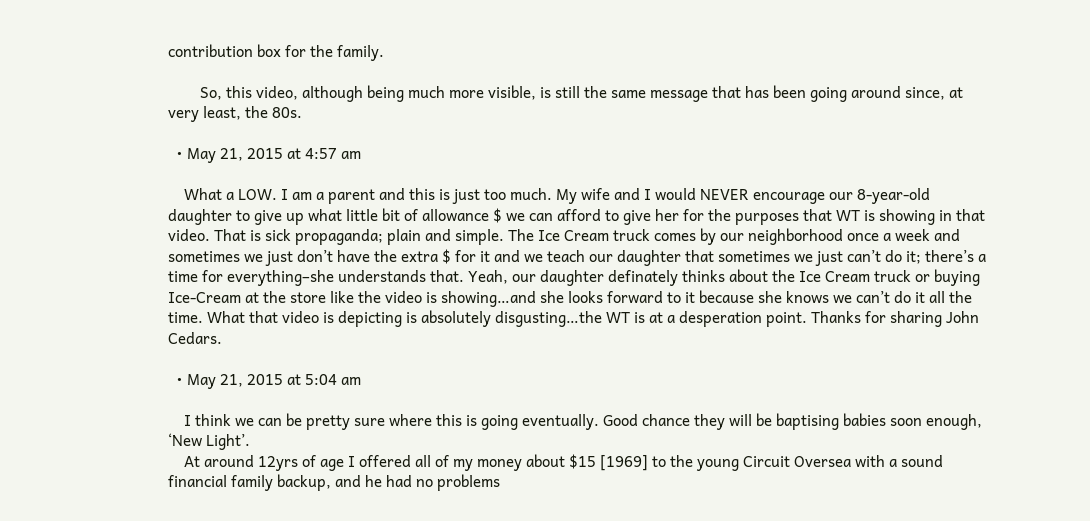contribution box for the family.

        So, this video, although being much more visible, is still the same message that has been going around since, at very least, the 80s.

  • May 21, 2015 at 4:57 am

    What a LOW. I am a parent and this is just too much. My wife and I would NEVER encourage our 8-year-old daughter to give up what little bit of allowance $ we can afford to give her for the purposes that WT is showing in that video. That is sick propaganda; plain and simple. The Ice Cream truck comes by our neighborhood once a week and sometimes we just don’t have the extra $ for it and we teach our daughter that sometimes we just can’t do it; there’s a time for everything–she understands that. Yeah, our daughter definately thinks about the Ice Cream truck or buying Ice-Cream at the store like the video is showing…and she looks forward to it because she knows we can’t do it all the time. What that video is depicting is absolutely disgusting…the WT is at a desperation point. Thanks for sharing John Cedars.

  • May 21, 2015 at 5:04 am

    I think we can be pretty sure where this is going eventually. Good chance they will be baptising babies soon enough, ‘New Light’.
    At around 12yrs of age I offered all of my money about $15 [1969] to the young Circuit Oversea with a sound financial family backup, and he had no problems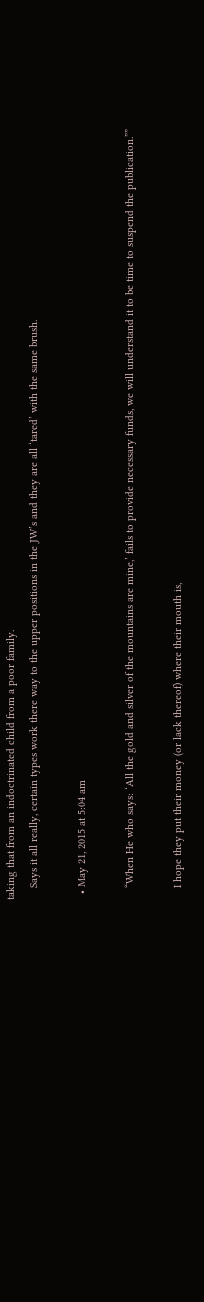taking that from an indoctrinated child from a poor family.
    Says it all really, certain types work there way to the upper positions in the JW’s and they are all ‘tared’ with the same brush.

  • May 21, 2015 at 5:04 am

    “When He who says: ‘All the gold and silver of the mountains are mine,’ fails to provide necessary funds, we will understand it to be time to suspend the publication.””

    I hope they put their money (or lack thereof) where their mouth is,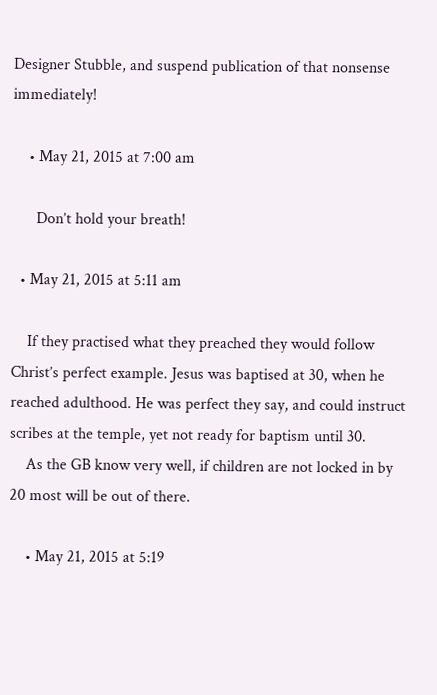Designer Stubble, and suspend publication of that nonsense immediately!

    • May 21, 2015 at 7:00 am

      Don’t hold your breath!

  • May 21, 2015 at 5:11 am

    If they practised what they preached they would follow Christ’s perfect example. Jesus was baptised at 30, when he reached adulthood. He was perfect they say, and could instruct scribes at the temple, yet not ready for baptism until 30.
    As the GB know very well, if children are not locked in by 20 most will be out of there.

    • May 21, 2015 at 5:19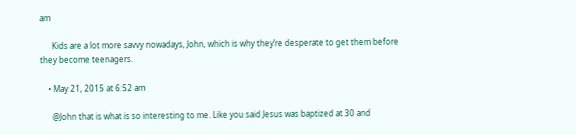am

      Kids are a lot more savvy nowadays, John, which is why they’re desperate to get them before they become teenagers.

    • May 21, 2015 at 6:52 am

      @John that is what is so interesting to me. Like you said Jesus was baptized at 30 and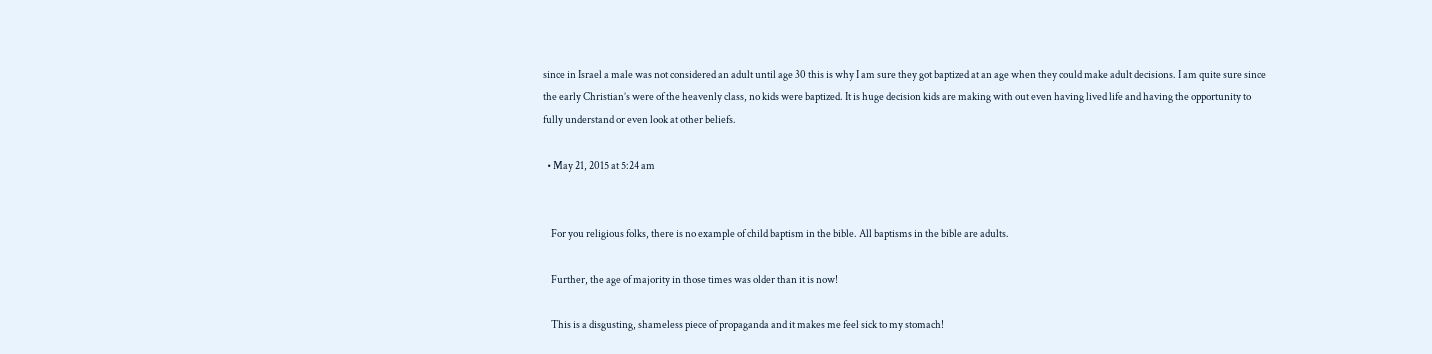since in Israel a male was not considered an adult until age 30 this is why I am sure they got baptized at an age when they could make adult decisions. I am quite sure since the early Christian’s were of the heavenly class, no kids were baptized. It is huge decision kids are making with out even having lived life and having the opportunity to fully understand or even look at other beliefs.

  • May 21, 2015 at 5:24 am


    For you religious folks, there is no example of child baptism in the bible. All baptisms in the bible are adults.

    Further, the age of majority in those times was older than it is now!

    This is a disgusting, shameless piece of propaganda and it makes me feel sick to my stomach!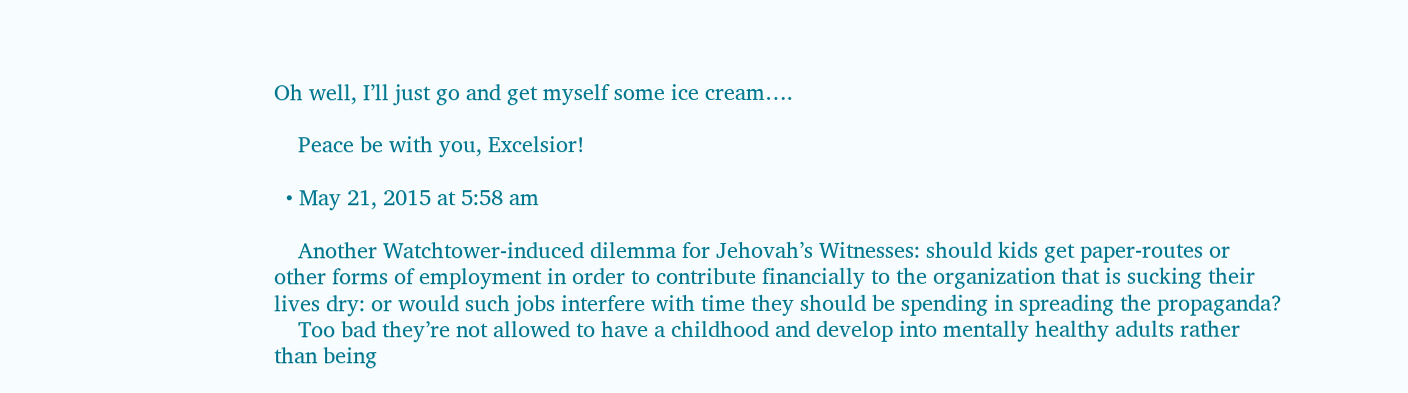Oh well, I’ll just go and get myself some ice cream….

    Peace be with you, Excelsior!

  • May 21, 2015 at 5:58 am

    Another Watchtower-induced dilemma for Jehovah’s Witnesses: should kids get paper-routes or other forms of employment in order to contribute financially to the organization that is sucking their lives dry: or would such jobs interfere with time they should be spending in spreading the propaganda?
    Too bad they’re not allowed to have a childhood and develop into mentally healthy adults rather than being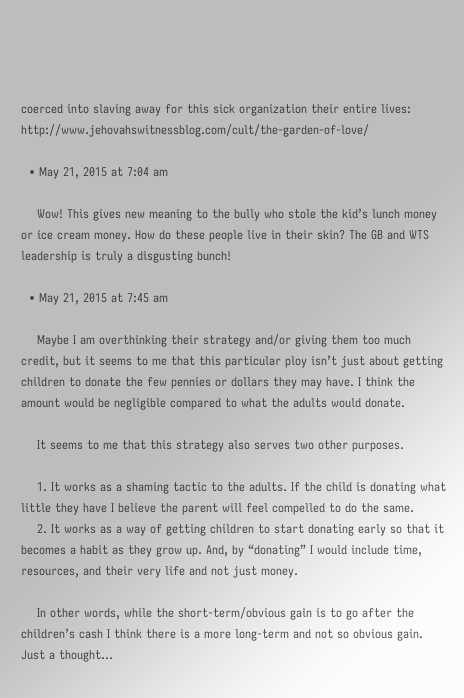coerced into slaving away for this sick organization their entire lives: http://www.jehovahswitnessblog.com/cult/the-garden-of-love/

  • May 21, 2015 at 7:04 am

    Wow! This gives new meaning to the bully who stole the kid’s lunch money or ice cream money. How do these people live in their skin? The GB and WTS leadership is truly a disgusting bunch!

  • May 21, 2015 at 7:45 am

    Maybe I am overthinking their strategy and/or giving them too much credit, but it seems to me that this particular ploy isn’t just about getting children to donate the few pennies or dollars they may have. I think the amount would be negligible compared to what the adults would donate.

    It seems to me that this strategy also serves two other purposes.

    1. It works as a shaming tactic to the adults. If the child is donating what little they have I believe the parent will feel compelled to do the same.
    2. It works as a way of getting children to start donating early so that it becomes a habit as they grow up. And, by “donating” I would include time, resources, and their very life and not just money.

    In other words, while the short-term/obvious gain is to go after the children’s cash I think there is a more long-term and not so obvious gain. Just a thought…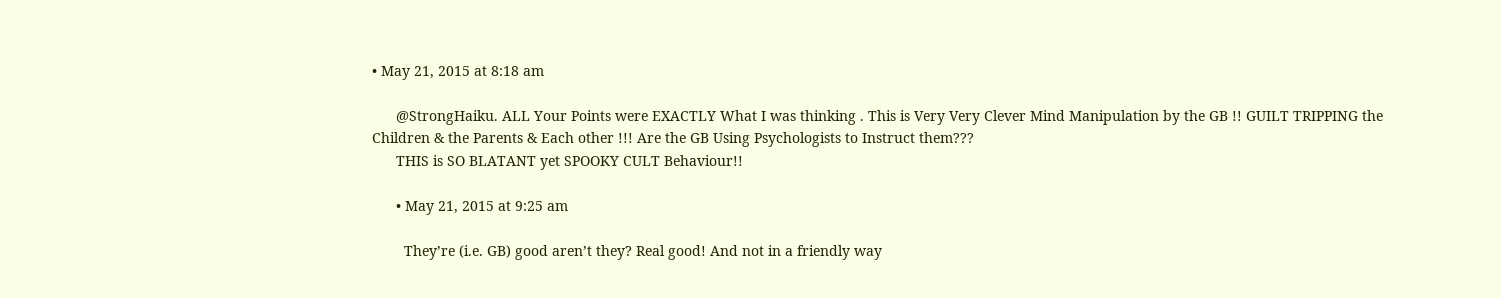• May 21, 2015 at 8:18 am

      @StrongHaiku. ALL Your Points were EXACTLY What I was thinking . This is Very Very Clever Mind Manipulation by the GB !! GUILT TRIPPING the Children & the Parents & Each other !!! Are the GB Using Psychologists to Instruct them???
      THIS is SO BLATANT yet SPOOKY CULT Behaviour!!

      • May 21, 2015 at 9:25 am

        They’re (i.e. GB) good aren’t they? Real good! And not in a friendly way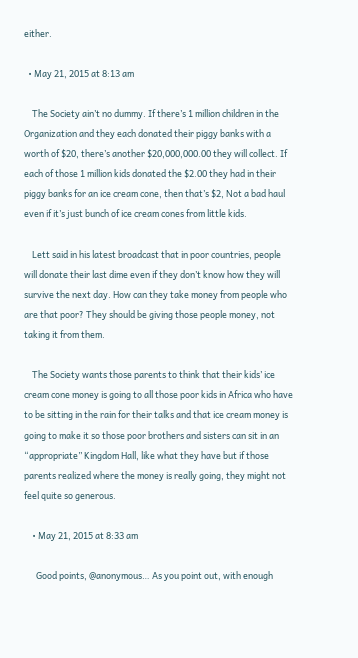either.

  • May 21, 2015 at 8:13 am

    The Society ain’t no dummy. If there’s 1 million children in the Organization and they each donated their piggy banks with a worth of $20, there’s another $20,000,000.00 they will collect. If each of those 1 million kids donated the $2.00 they had in their piggy banks for an ice cream cone, then that’s $2, Not a bad haul even if it’s just bunch of ice cream cones from little kids.

    Lett said in his latest broadcast that in poor countries, people will donate their last dime even if they don’t know how they will survive the next day. How can they take money from people who are that poor? They should be giving those people money, not taking it from them.

    The Society wants those parents to think that their kids’ ice cream cone money is going to all those poor kids in Africa who have to be sitting in the rain for their talks and that ice cream money is going to make it so those poor brothers and sisters can sit in an “appropriate” Kingdom Hall, like what they have but if those parents realized where the money is really going, they might not feel quite so generous.

    • May 21, 2015 at 8:33 am

      Good points, @anonymous… As you point out, with enough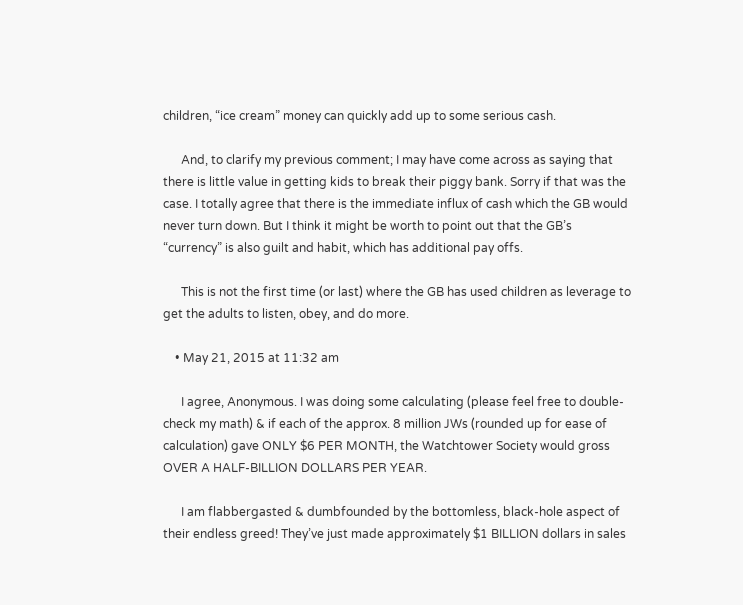children, “ice cream” money can quickly add up to some serious cash.

      And, to clarify my previous comment; I may have come across as saying that there is little value in getting kids to break their piggy bank. Sorry if that was the case. I totally agree that there is the immediate influx of cash which the GB would never turn down. But I think it might be worth to point out that the GB’s “currency” is also guilt and habit, which has additional pay offs.

      This is not the first time (or last) where the GB has used children as leverage to get the adults to listen, obey, and do more.

    • May 21, 2015 at 11:32 am

      I agree, Anonymous. I was doing some calculating (please feel free to double-check my math) & if each of the approx. 8 million JWs (rounded up for ease of calculation) gave ONLY $6 PER MONTH, the Watchtower Society would gross OVER A HALF-BILLION DOLLARS PER YEAR.

      I am flabbergasted & dumbfounded by the bottomless, black-hole aspect of their endless greed! They’ve just made approximately $1 BILLION dollars in sales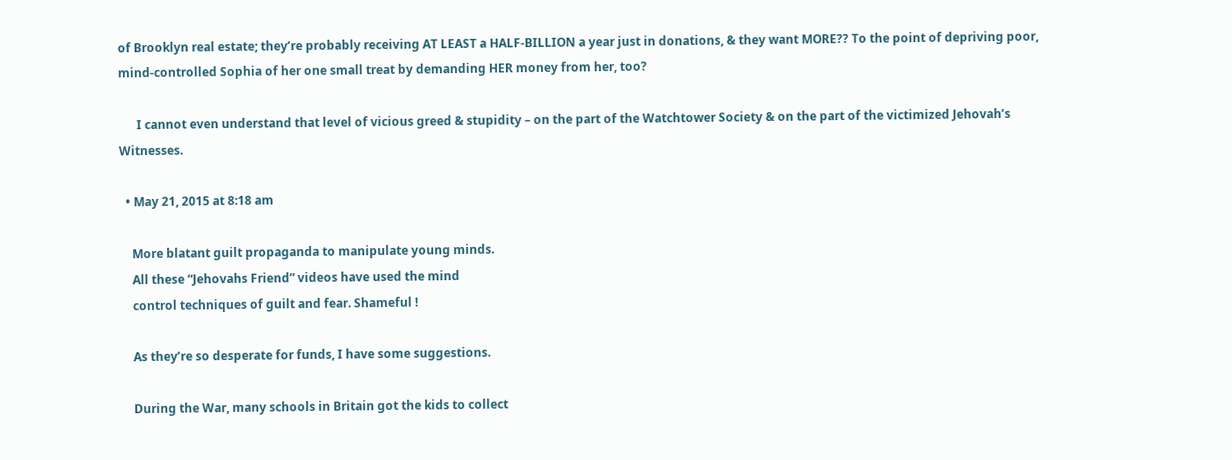of Brooklyn real estate; they’re probably receiving AT LEAST a HALF-BILLION a year just in donations, & they want MORE?? To the point of depriving poor, mind-controlled Sophia of her one small treat by demanding HER money from her, too?

      I cannot even understand that level of vicious greed & stupidity – on the part of the Watchtower Society & on the part of the victimized Jehovah’s Witnesses.

  • May 21, 2015 at 8:18 am

    More blatant guilt propaganda to manipulate young minds.
    All these “Jehovahs Friend” videos have used the mind
    control techniques of guilt and fear. Shameful !

    As they’re so desperate for funds, I have some suggestions.

    During the War, many schools in Britain got the kids to collect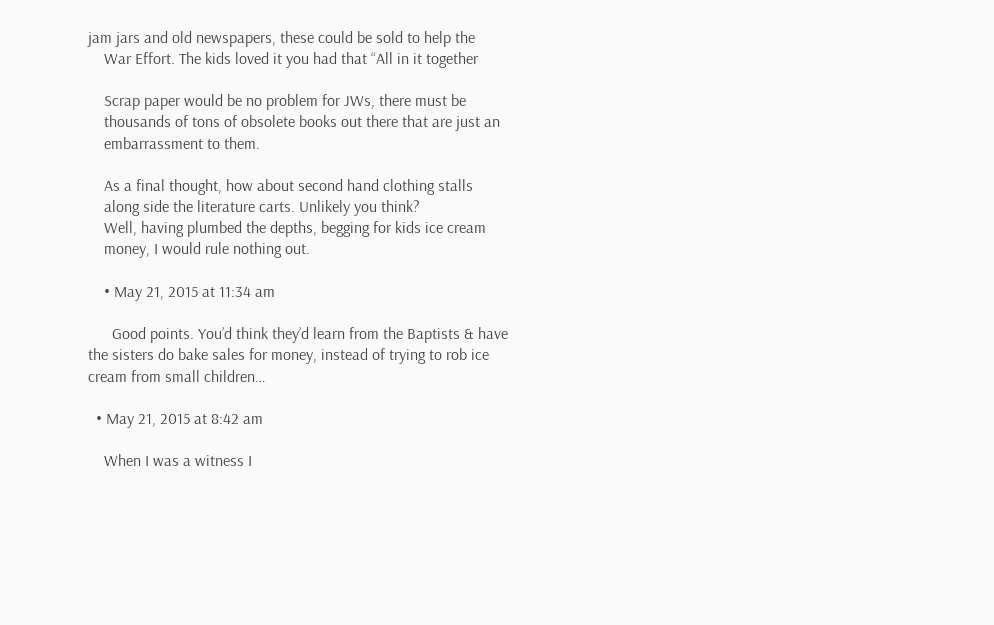jam jars and old newspapers, these could be sold to help the
    War Effort. The kids loved it you had that “All in it together

    Scrap paper would be no problem for JWs, there must be
    thousands of tons of obsolete books out there that are just an
    embarrassment to them.

    As a final thought, how about second hand clothing stalls
    along side the literature carts. Unlikely you think?
    Well, having plumbed the depths, begging for kids ice cream
    money, I would rule nothing out.

    • May 21, 2015 at 11:34 am

      Good points. You’d think they’d learn from the Baptists & have the sisters do bake sales for money, instead of trying to rob ice cream from small children…

  • May 21, 2015 at 8:42 am

    When I was a witness I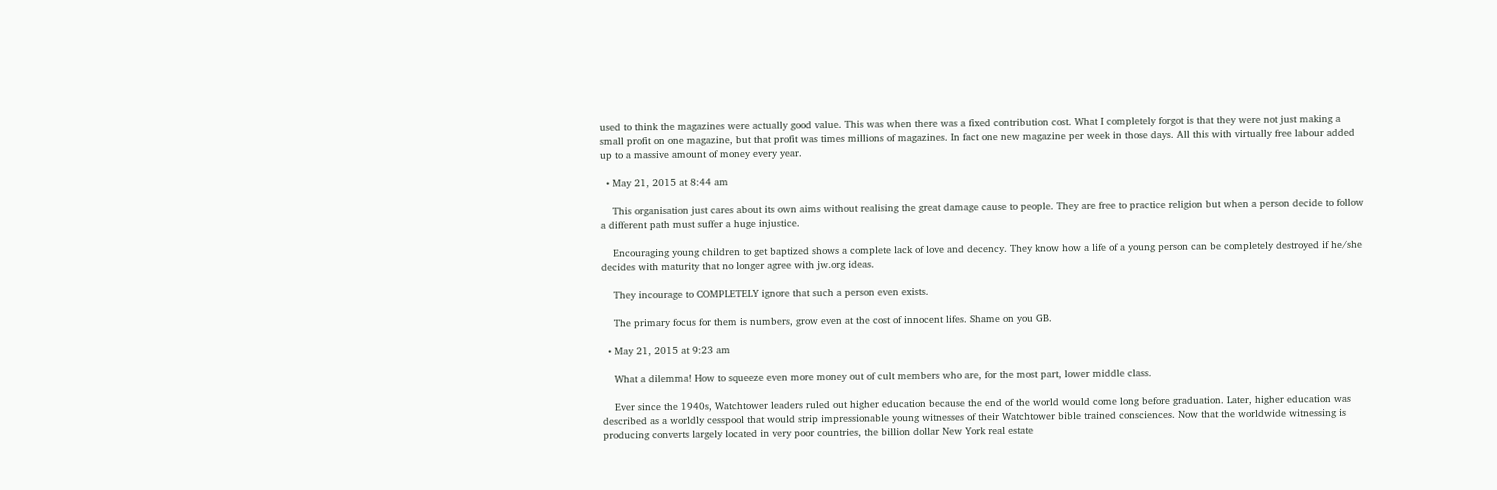used to think the magazines were actually good value. This was when there was a fixed contribution cost. What I completely forgot is that they were not just making a small profit on one magazine, but that profit was times millions of magazines. In fact one new magazine per week in those days. All this with virtually free labour added up to a massive amount of money every year.

  • May 21, 2015 at 8:44 am

    This organisation just cares about its own aims without realising the great damage cause to people. They are free to practice religion but when a person decide to follow a different path must suffer a huge injustice.

    Encouraging young children to get baptized shows a complete lack of love and decency. They know how a life of a young person can be completely destroyed if he/she decides with maturity that no longer agree with jw.org ideas.

    They incourage to COMPLETELY ignore that such a person even exists.

    The primary focus for them is numbers, grow even at the cost of innocent lifes. Shame on you GB.

  • May 21, 2015 at 9:23 am

    What a dilemma! How to squeeze even more money out of cult members who are, for the most part, lower middle class.

    Ever since the 1940s, Watchtower leaders ruled out higher education because the end of the world would come long before graduation. Later, higher education was described as a worldly cesspool that would strip impressionable young witnesses of their Watchtower bible trained consciences. Now that the worldwide witnessing is producing converts largely located in very poor countries, the billion dollar New York real estate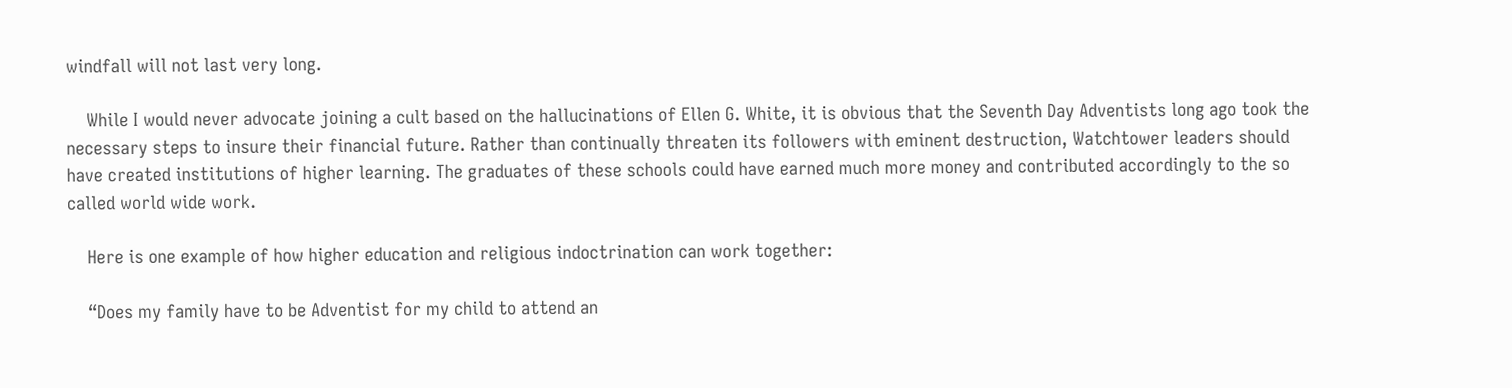windfall will not last very long.

    While I would never advocate joining a cult based on the hallucinations of Ellen G. White, it is obvious that the Seventh Day Adventists long ago took the necessary steps to insure their financial future. Rather than continually threaten its followers with eminent destruction, Watchtower leaders should have created institutions of higher learning. The graduates of these schools could have earned much more money and contributed accordingly to the so called world wide work.

    Here is one example of how higher education and religious indoctrination can work together:

    “Does my family have to be Adventist for my child to attend an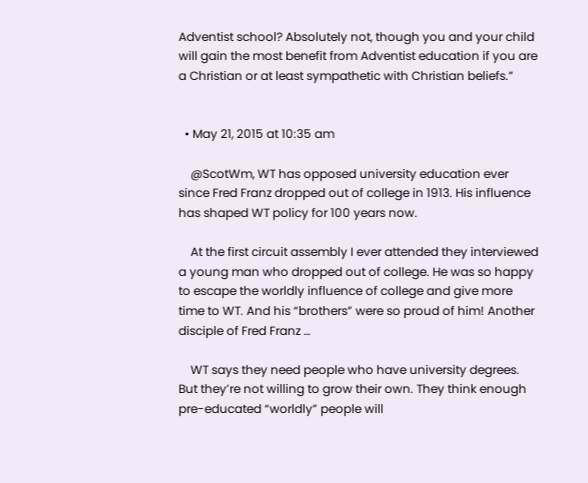Adventist school? Absolutely not, though you and your child will gain the most benefit from Adventist education if you are a Christian or at least sympathetic with Christian beliefs.”


  • May 21, 2015 at 10:35 am

    @ScotWm, WT has opposed university education ever since Fred Franz dropped out of college in 1913. His influence has shaped WT policy for 100 years now.

    At the first circuit assembly I ever attended they interviewed a young man who dropped out of college. He was so happy to escape the worldly influence of college and give more time to WT. And his “brothers” were so proud of him! Another disciple of Fred Franz …

    WT says they need people who have university degrees. But they’re not willing to grow their own. They think enough pre-educated “worldly” people will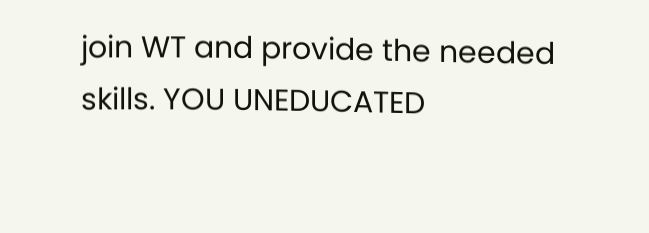join WT and provide the needed skills. YOU UNEDUCATED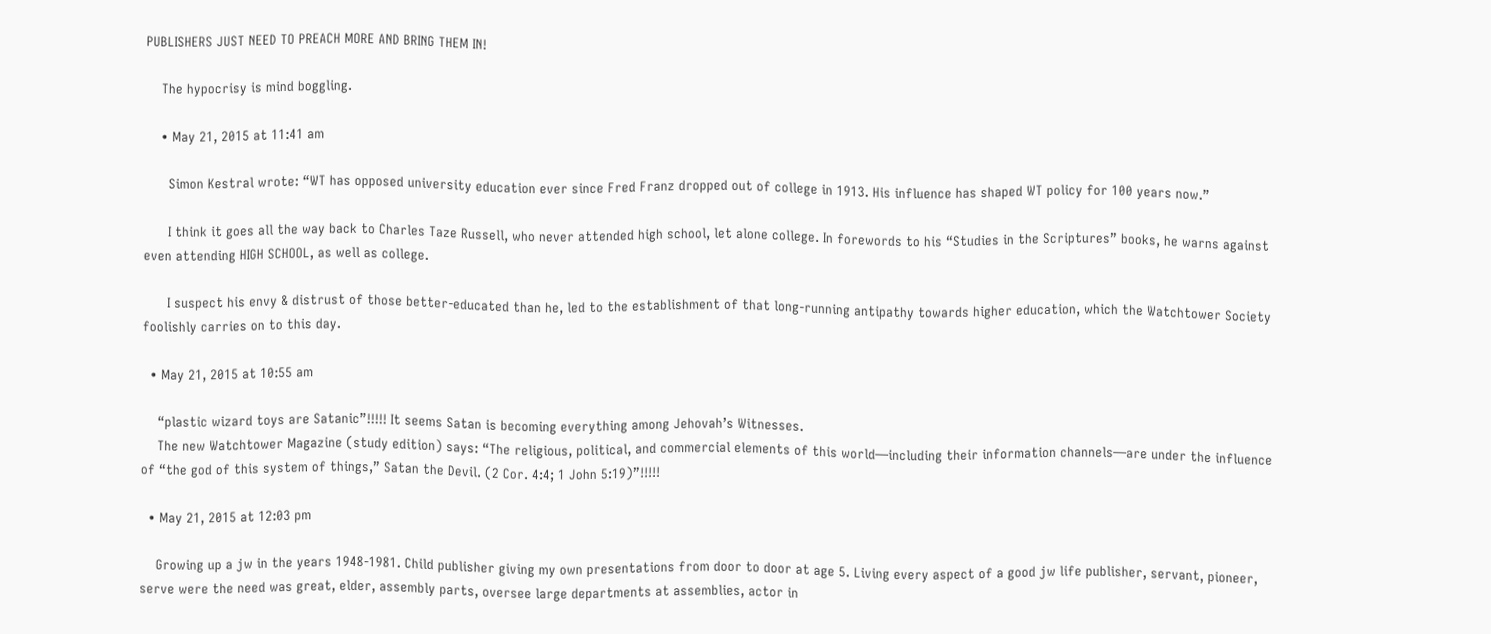PUBLISHERS JUST NEED TO PREACH MORE AND BRING THEM IN!

    The hypocrisy is mind boggling.

    • May 21, 2015 at 11:41 am

      Simon Kestral wrote: “WT has opposed university education ever since Fred Franz dropped out of college in 1913. His influence has shaped WT policy for 100 years now.”

      I think it goes all the way back to Charles Taze Russell, who never attended high school, let alone college. In forewords to his “Studies in the Scriptures” books, he warns against even attending HIGH SCHOOL, as well as college.

      I suspect his envy & distrust of those better-educated than he, led to the establishment of that long-running antipathy towards higher education, which the Watchtower Society foolishly carries on to this day.

  • May 21, 2015 at 10:55 am

    “plastic wizard toys are Satanic”!!!!! It seems Satan is becoming everything among Jehovah’s Witnesses.
    The new Watchtower Magazine (study edition) says: “The religious, political, and commercial elements of this world—including their information channels—are under the influence of “the god of this system of things,” Satan the Devil. (2 Cor. 4:4; 1 John 5:19)”!!!!!

  • May 21, 2015 at 12:03 pm

    Growing up a jw in the years 1948-1981. Child publisher giving my own presentations from door to door at age 5. Living every aspect of a good jw life publisher, servant, pioneer, serve were the need was great, elder, assembly parts, oversee large departments at assemblies, actor in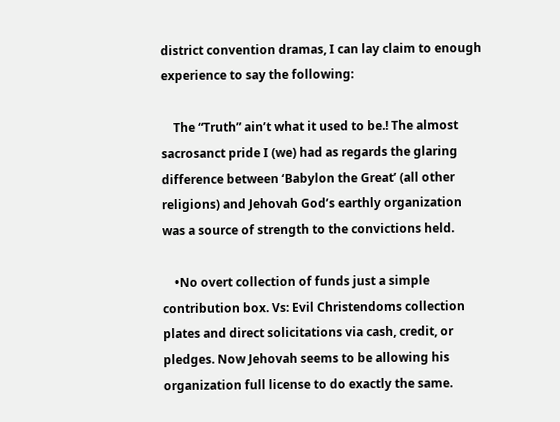district convention dramas, I can lay claim to enough experience to say the following:

    The “Truth” ain’t what it used to be.! The almost sacrosanct pride I (we) had as regards the glaring difference between ‘Babylon the Great’ (all other religions) and Jehovah God’s earthly organization was a source of strength to the convictions held.

    •No overt collection of funds just a simple contribution box. Vs: Evil Christendoms collection plates and direct solicitations via cash, credit, or pledges. Now Jehovah seems to be allowing his organization full license to do exactly the same.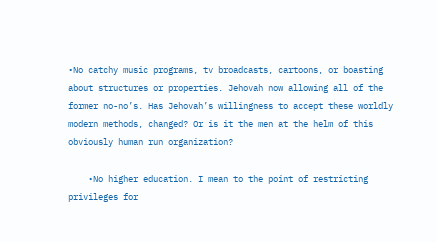•No catchy music programs, tv broadcasts, cartoons, or boasting about structures or properties. Jehovah now allowing all of the former no-no’s. Has Jehovah’s willingness to accept these worldly modern methods, changed? Or is it the men at the helm of this obviously human run organization?

    •No higher education. I mean to the point of restricting privileges for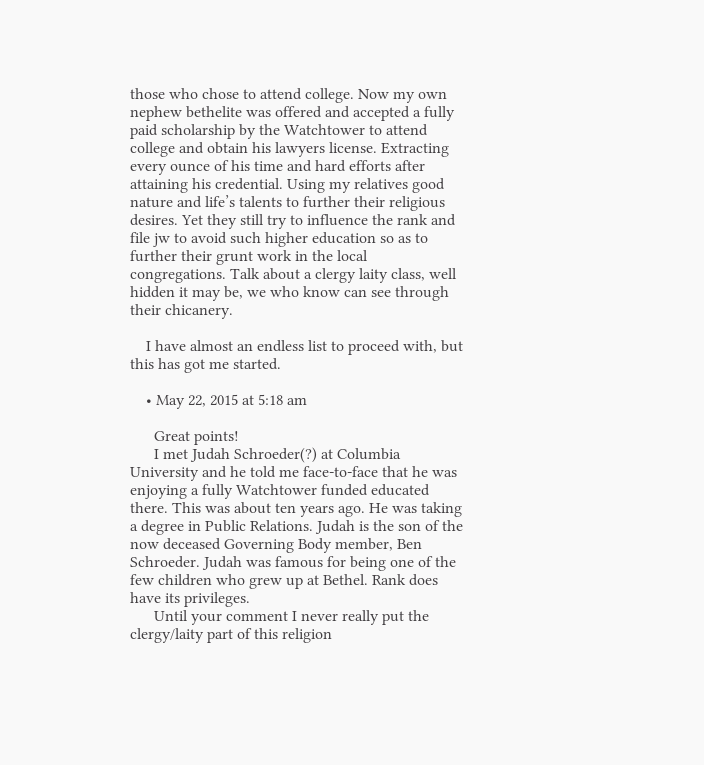those who chose to attend college. Now my own nephew bethelite was offered and accepted a fully paid scholarship by the Watchtower to attend college and obtain his lawyers license. Extracting every ounce of his time and hard efforts after attaining his credential. Using my relatives good nature and life’s talents to further their religious desires. Yet they still try to influence the rank and file jw to avoid such higher education so as to further their grunt work in the local congregations. Talk about a clergy laity class, well hidden it may be, we who know can see through their chicanery.

    I have almost an endless list to proceed with, but this has got me started.

    • May 22, 2015 at 5:18 am

      Great points!
      I met Judah Schroeder(?) at Columbia University and he told me face-to-face that he was enjoying a fully Watchtower funded educated there. This was about ten years ago. He was taking a degree in Public Relations. Judah is the son of the now deceased Governing Body member, Ben Schroeder. Judah was famous for being one of the few children who grew up at Bethel. Rank does have its privileges.
      Until your comment I never really put the clergy/laity part of this religion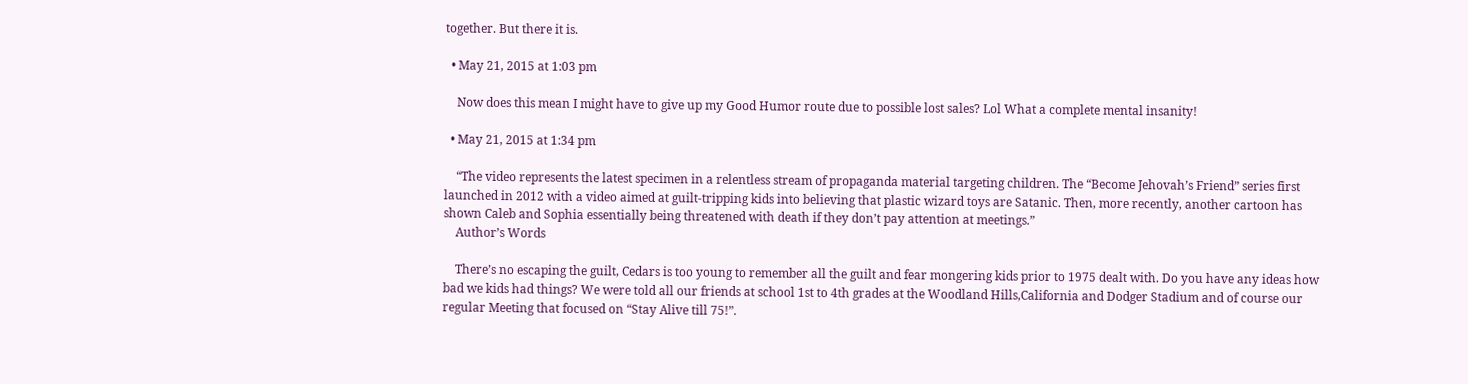together. But there it is.

  • May 21, 2015 at 1:03 pm

    Now does this mean I might have to give up my Good Humor route due to possible lost sales? Lol What a complete mental insanity!

  • May 21, 2015 at 1:34 pm

    “The video represents the latest specimen in a relentless stream of propaganda material targeting children. The “Become Jehovah’s Friend” series first launched in 2012 with a video aimed at guilt-tripping kids into believing that plastic wizard toys are Satanic. Then, more recently, another cartoon has shown Caleb and Sophia essentially being threatened with death if they don’t pay attention at meetings.”
    Author’s Words

    There’s no escaping the guilt, Cedars is too young to remember all the guilt and fear mongering kids prior to 1975 dealt with. Do you have any ideas how bad we kids had things? We were told all our friends at school 1st to 4th grades at the Woodland Hills,California and Dodger Stadium and of course our regular Meeting that focused on “Stay Alive till 75!”.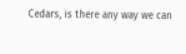Cedars, is there any way we can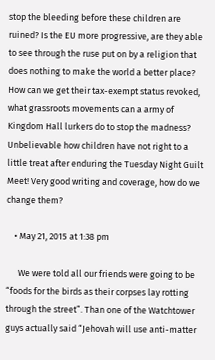stop the bleeding before these children are ruined? Is the EU more progressive, are they able to see through the ruse put on by a religion that does nothing to make the world a better place? How can we get their tax-exempt status revoked, what grassroots movements can a army of Kingdom Hall lurkers do to stop the madness? Unbelievable how children have not right to a little treat after enduring the Tuesday Night Guilt Meet! Very good writing and coverage, how do we change them?

    • May 21, 2015 at 1:38 pm

      We were told all our friends were going to be “foods for the birds as their corpses lay rotting through the street”. Than one of the Watchtower guys actually said “Jehovah will use anti-matter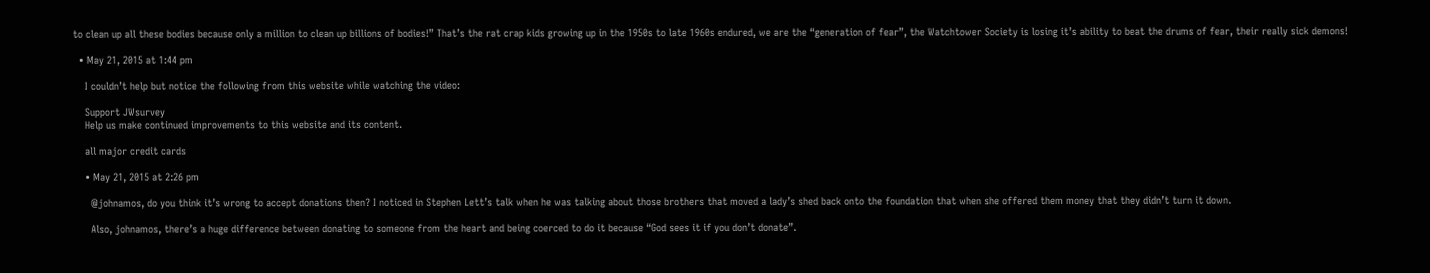to clean up all these bodies because only a million to clean up billions of bodies!” That’s the rat crap kids growing up in the 1950s to late 1960s endured, we are the “generation of fear”, the Watchtower Society is losing it’s ability to beat the drums of fear, their really sick demons!

  • May 21, 2015 at 1:44 pm

    I couldn’t help but notice the following from this website while watching the video:

    Support JWsurvey
    Help us make continued improvements to this website and its content.

    all major credit cards

    • May 21, 2015 at 2:26 pm

      @johnamos, do you think it’s wrong to accept donations then? I noticed in Stephen Lett’s talk when he was talking about those brothers that moved a lady’s shed back onto the foundation that when she offered them money that they didn’t turn it down.

      Also, johnamos, there’s a huge difference between donating to someone from the heart and being coerced to do it because “God sees it if you don’t donate”.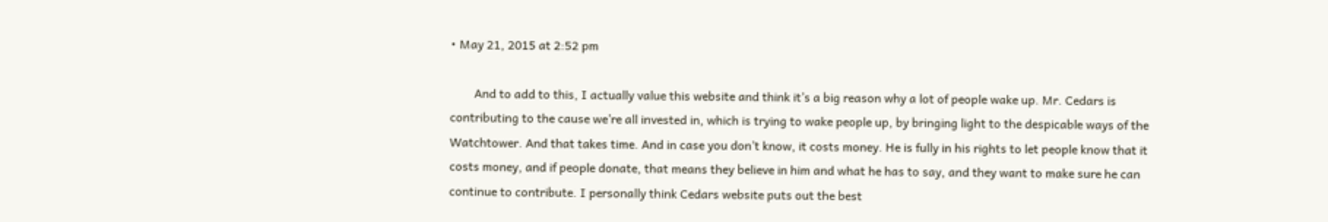• May 21, 2015 at 2:52 pm

        And to add to this, I actually value this website and think it’s a big reason why a lot of people wake up. Mr. Cedars is contributing to the cause we’re all invested in, which is trying to wake people up, by bringing light to the despicable ways of the Watchtower. And that takes time. And in case you don’t know, it costs money. He is fully in his rights to let people know that it costs money, and if people donate, that means they believe in him and what he has to say, and they want to make sure he can continue to contribute. I personally think Cedars website puts out the best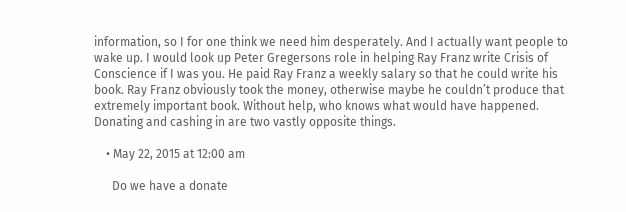information, so I for one think we need him desperately. And I actually want people to wake up. I would look up Peter Gregersons role in helping Ray Franz write Crisis of Conscience if I was you. He paid Ray Franz a weekly salary so that he could write his book. Ray Franz obviously took the money, otherwise maybe he couldn’t produce that extremely important book. Without help, who knows what would have happened. Donating and cashing in are two vastly opposite things.

    • May 22, 2015 at 12:00 am

      Do we have a donate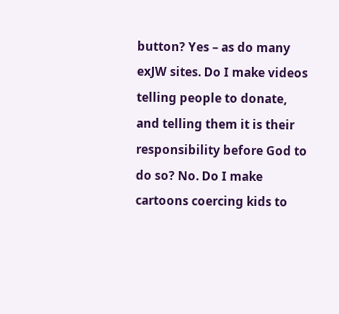button? Yes – as do many exJW sites. Do I make videos telling people to donate, and telling them it is their responsibility before God to do so? No. Do I make cartoons coercing kids to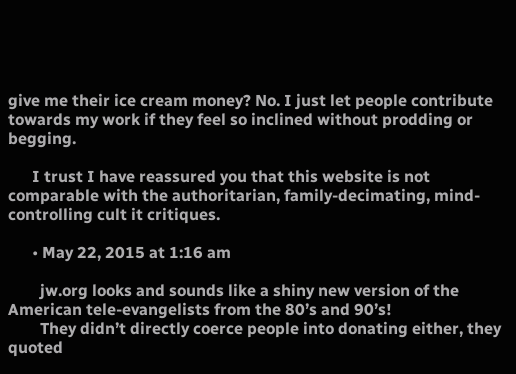give me their ice cream money? No. I just let people contribute towards my work if they feel so inclined without prodding or begging.

      I trust I have reassured you that this website is not comparable with the authoritarian, family-decimating, mind-controlling cult it critiques.

      • May 22, 2015 at 1:16 am

        jw.org looks and sounds like a shiny new version of the American tele-evangelists from the 80’s and 90’s!
        They didn’t directly coerce people into donating either, they quoted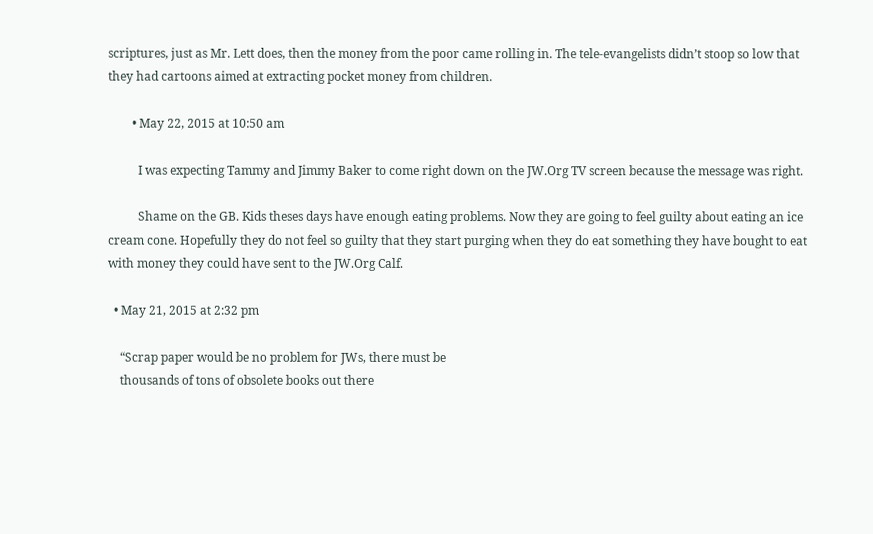scriptures, just as Mr. Lett does, then the money from the poor came rolling in. The tele-evangelists didn’t stoop so low that they had cartoons aimed at extracting pocket money from children.

        • May 22, 2015 at 10:50 am

          I was expecting Tammy and Jimmy Baker to come right down on the JW.Org TV screen because the message was right.

          Shame on the GB. Kids theses days have enough eating problems. Now they are going to feel guilty about eating an ice cream cone. Hopefully they do not feel so guilty that they start purging when they do eat something they have bought to eat with money they could have sent to the JW.Org Calf.

  • May 21, 2015 at 2:32 pm

    “Scrap paper would be no problem for JWs, there must be
    thousands of tons of obsolete books out there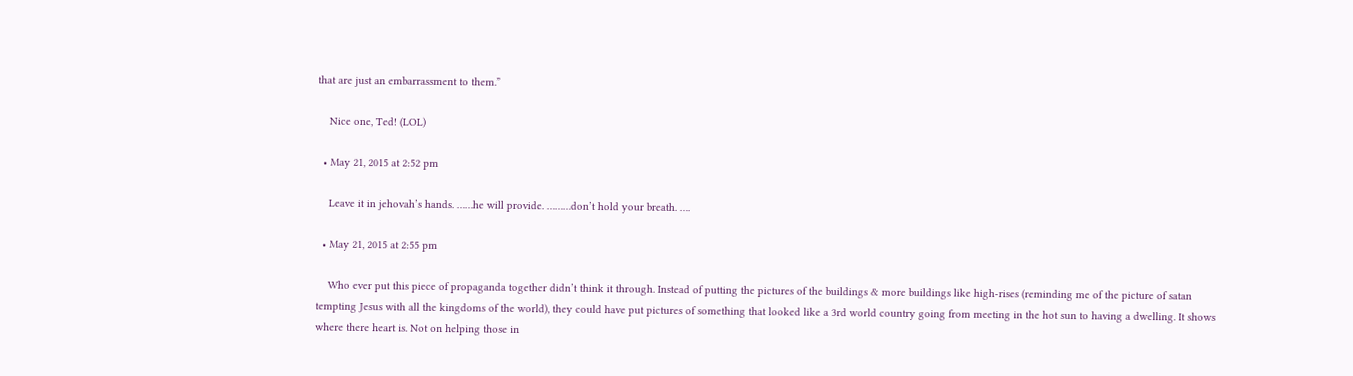that are just an embarrassment to them.”

    Nice one, Ted! (LOL)

  • May 21, 2015 at 2:52 pm

    Leave it in jehovah’s hands. ……he will provide. ………don’t hold your breath. ….

  • May 21, 2015 at 2:55 pm

    Who ever put this piece of propaganda together didn’t think it through. Instead of putting the pictures of the buildings & more buildings like high-rises (reminding me of the picture of satan tempting Jesus with all the kingdoms of the world), they could have put pictures of something that looked like a 3rd world country going from meeting in the hot sun to having a dwelling. It shows where there heart is. Not on helping those in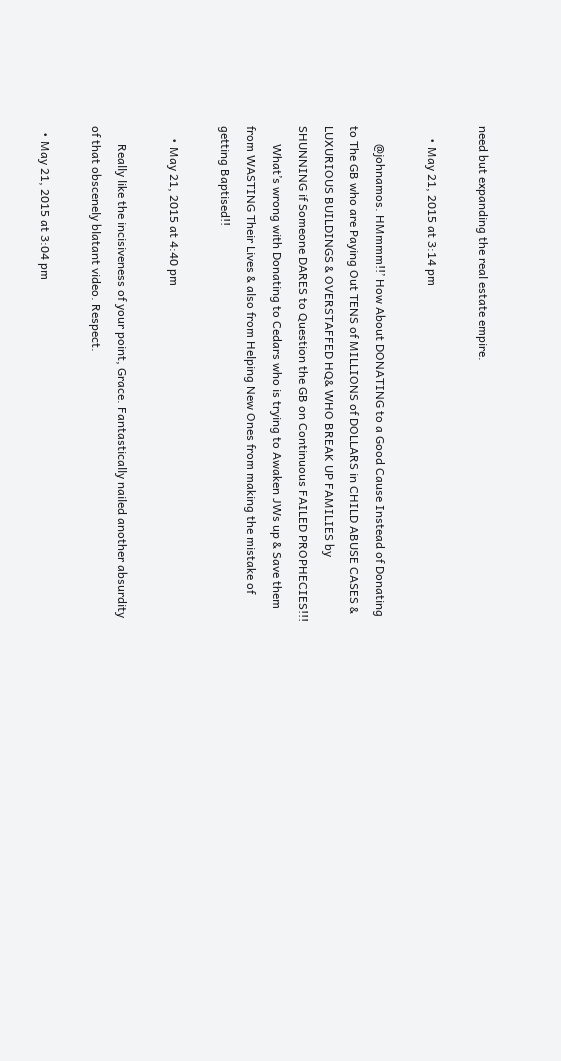need but expanding the real estate empire.

    • May 21, 2015 at 3:14 pm

      @johnamos. HMmmm!!’ How About DONATING to a Good Cause Instead of Donating to The GB who are Paying Out TENS of MILLIONS of DOLLARS in CHILD ABUSE CASES & LUXURIOUS BUILDINGS & OVERSTAFFED HQ& WHO BREAK UP FAMILIES by SHUNNING if Someone DARES to Question the GB on Continuous FAILED PROPHECIES!!!
      What’s wrong with Donating to Cedars who is trying to Awaken JWs up & Save them from WASTING Their Lives & also from Helping New Ones from making the mistake of getting Baptised!!

    • May 21, 2015 at 4:40 pm

      Really like the incisiveness of your point, Grace. Fantastically nailed another absurdity of that obscenely blatant video. Respect.

  • May 21, 2015 at 3:04 pm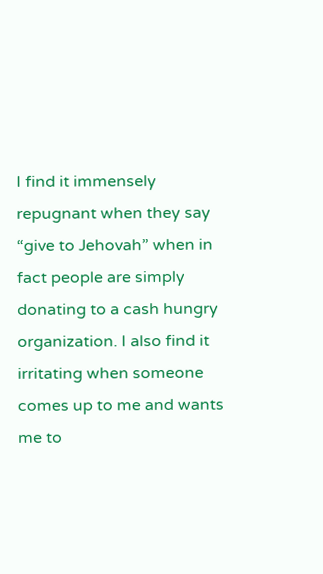I find it immensely repugnant when they say “give to Jehovah” when in fact people are simply donating to a cash hungry organization. I also find it irritating when someone comes up to me and wants me to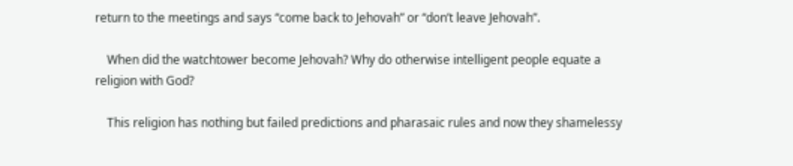return to the meetings and says “come back to Jehovah” or “don’t leave Jehovah”.

    When did the watchtower become Jehovah? Why do otherwise intelligent people equate a religion with God?

    This religion has nothing but failed predictions and pharasaic rules and now they shamelessy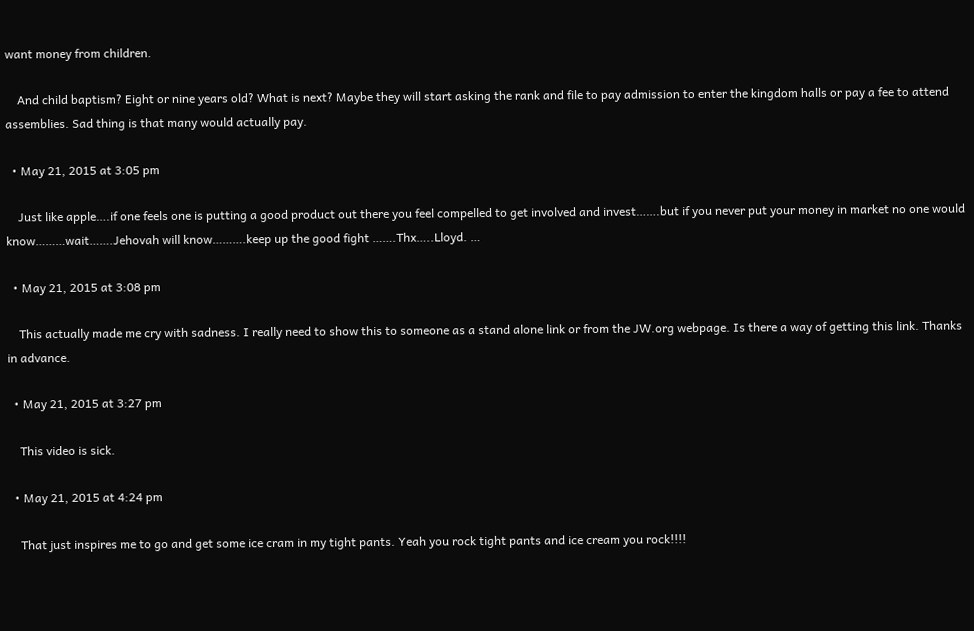want money from children.

    And child baptism? Eight or nine years old? What is next? Maybe they will start asking the rank and file to pay admission to enter the kingdom halls or pay a fee to attend assemblies. Sad thing is that many would actually pay.

  • May 21, 2015 at 3:05 pm

    Just like apple….if one feels one is putting a good product out there you feel compelled to get involved and invest…….but if you never put your money in market no one would know………wait…….Jehovah will know……….keep up the good fight …….Thx…..Lloyd. …

  • May 21, 2015 at 3:08 pm

    This actually made me cry with sadness. I really need to show this to someone as a stand alone link or from the JW.org webpage. Is there a way of getting this link. Thanks in advance.

  • May 21, 2015 at 3:27 pm

    This video is sick.

  • May 21, 2015 at 4:24 pm

    That just inspires me to go and get some ice cram in my tight pants. Yeah you rock tight pants and ice cream you rock!!!!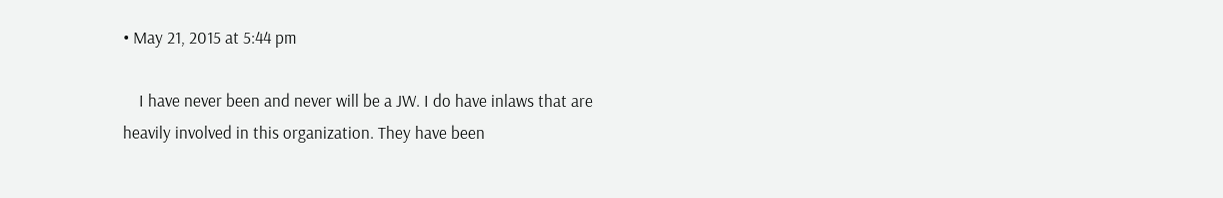• May 21, 2015 at 5:44 pm

    I have never been and never will be a JW. I do have inlaws that are heavily involved in this organization. They have been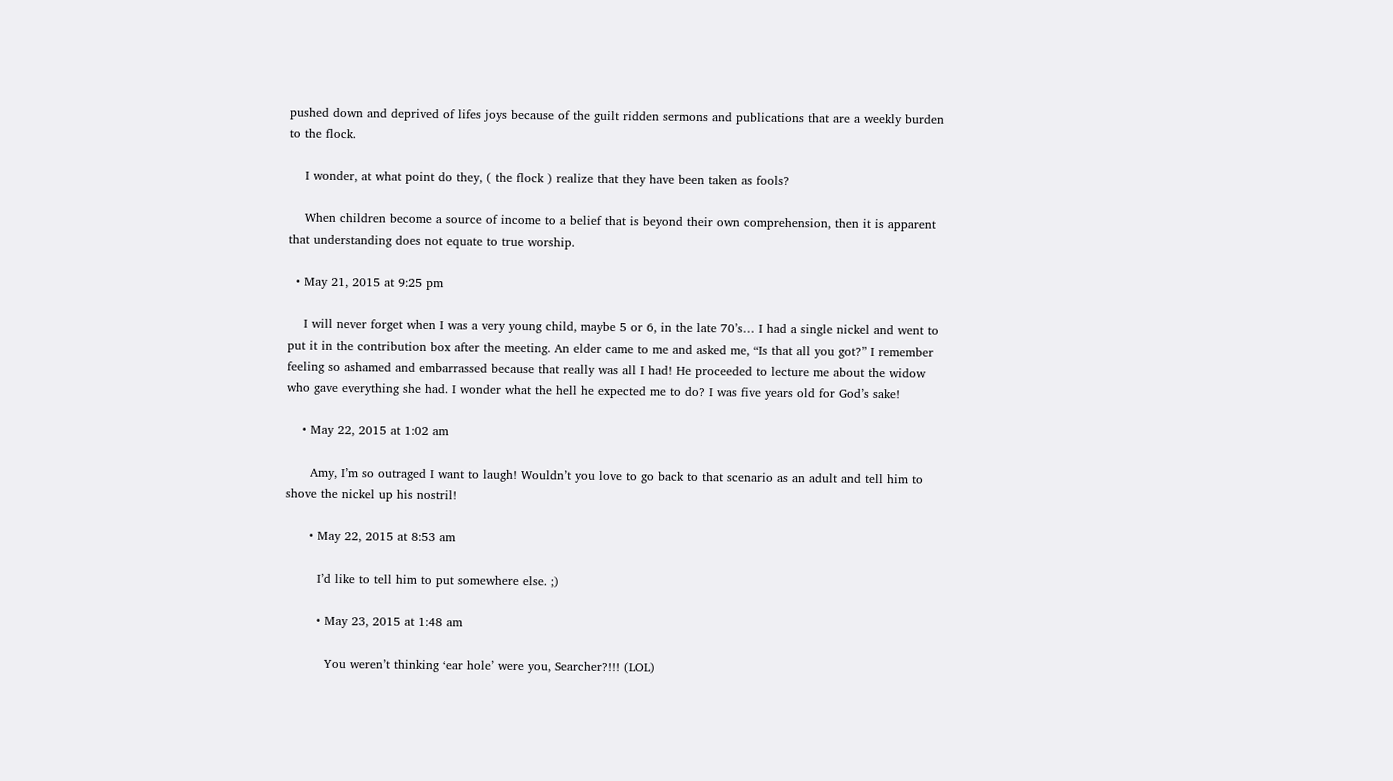pushed down and deprived of lifes joys because of the guilt ridden sermons and publications that are a weekly burden to the flock.

    I wonder, at what point do they, ( the flock ) realize that they have been taken as fools?

    When children become a source of income to a belief that is beyond their own comprehension, then it is apparent that understanding does not equate to true worship.

  • May 21, 2015 at 9:25 pm

    I will never forget when I was a very young child, maybe 5 or 6, in the late 70’s… I had a single nickel and went to put it in the contribution box after the meeting. An elder came to me and asked me, “Is that all you got?” I remember feeling so ashamed and embarrassed because that really was all I had! He proceeded to lecture me about the widow who gave everything she had. I wonder what the hell he expected me to do? I was five years old for God’s sake!

    • May 22, 2015 at 1:02 am

      Amy, I’m so outraged I want to laugh! Wouldn’t you love to go back to that scenario as an adult and tell him to shove the nickel up his nostril!

      • May 22, 2015 at 8:53 am

        I’d like to tell him to put somewhere else. ;)

        • May 23, 2015 at 1:48 am

          You weren’t thinking ‘ear hole’ were you, Searcher?!!! (LOL)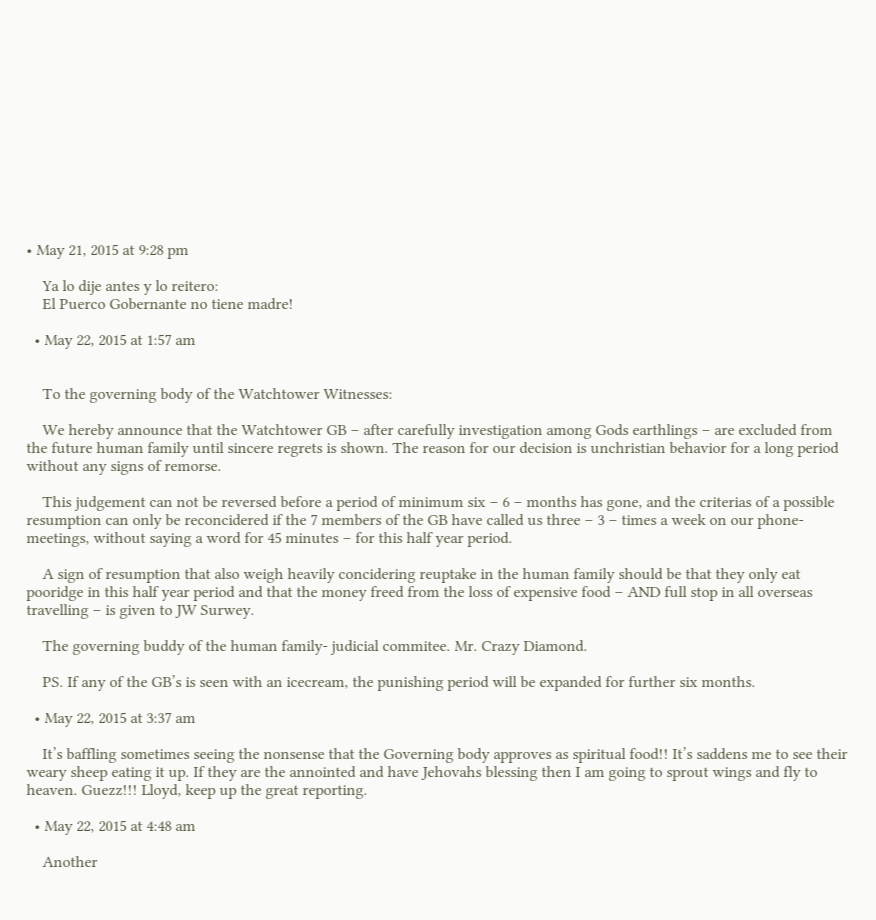• May 21, 2015 at 9:28 pm

    Ya lo dije antes y lo reitero:
    El Puerco Gobernante no tiene madre!

  • May 22, 2015 at 1:57 am


    To the governing body of the Watchtower Witnesses:

    We hereby announce that the Watchtower GB – after carefully investigation among Gods earthlings – are excluded from the future human family until sincere regrets is shown. The reason for our decision is unchristian behavior for a long period without any signs of remorse.

    This judgement can not be reversed before a period of minimum six – 6 – months has gone, and the criterias of a possible resumption can only be reconcidered if the 7 members of the GB have called us three – 3 – times a week on our phone-meetings, without saying a word for 45 minutes – for this half year period.

    A sign of resumption that also weigh heavily concidering reuptake in the human family should be that they only eat pooridge in this half year period and that the money freed from the loss of expensive food – AND full stop in all overseas travelling – is given to JW Surwey.

    The governing buddy of the human family- judicial commitee. Mr. Crazy Diamond.

    PS. If any of the GB’s is seen with an icecream, the punishing period will be expanded for further six months.

  • May 22, 2015 at 3:37 am

    It’s baffling sometimes seeing the nonsense that the Governing body approves as spiritual food!! It’s saddens me to see their weary sheep eating it up. If they are the annointed and have Jehovahs blessing then I am going to sprout wings and fly to heaven. Guezz!!! Lloyd, keep up the great reporting.

  • May 22, 2015 at 4:48 am

    Another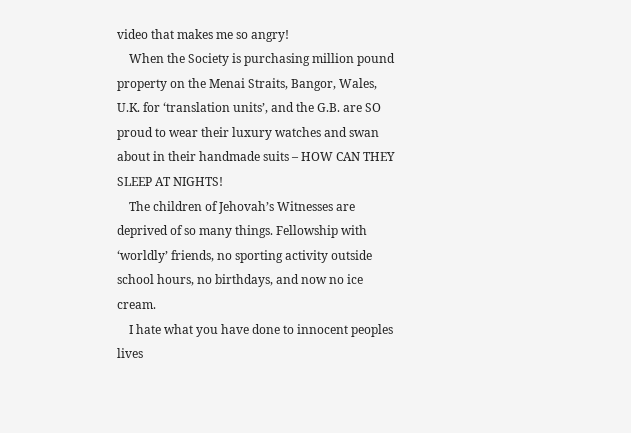video that makes me so angry!
    When the Society is purchasing million pound property on the Menai Straits, Bangor, Wales, U.K. for ‘translation units’, and the G.B. are SO proud to wear their luxury watches and swan about in their handmade suits – HOW CAN THEY SLEEP AT NIGHTS!
    The children of Jehovah’s Witnesses are deprived of so many things. Fellowship with ‘worldly’ friends, no sporting activity outside school hours, no birthdays, and now no ice cream.
    I hate what you have done to innocent peoples lives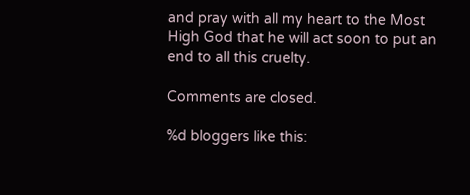and pray with all my heart to the Most High God that he will act soon to put an end to all this cruelty.

Comments are closed.

%d bloggers like this: